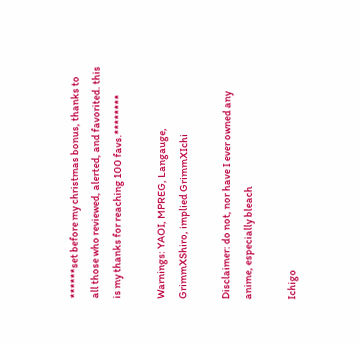******set before my christmas bonus, thanks to all those who reviewed, alerted, and favorited. this is my thanks for reaching 100 favs.********

Warnings: YAOI, MPREG, Langauge, GrimmXShiro, implied GrimmXIchi

Disclaimer: do not, nor have I ever owned any anime, especially bleach

Ichigo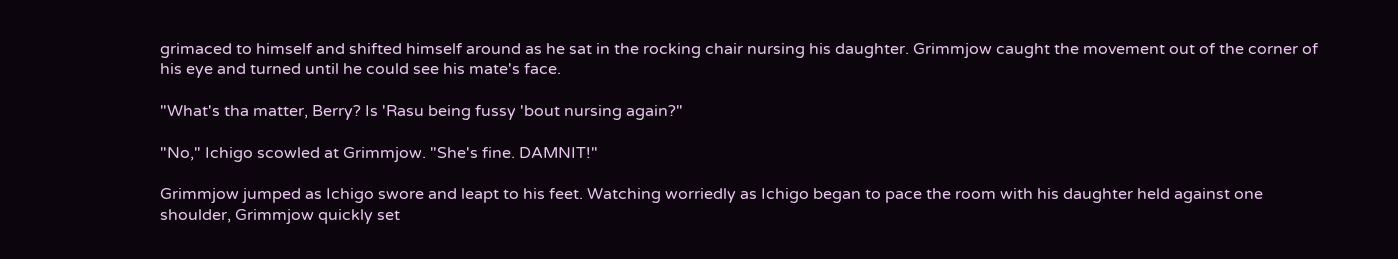grimaced to himself and shifted himself around as he sat in the rocking chair nursing his daughter. Grimmjow caught the movement out of the corner of his eye and turned until he could see his mate's face.

"What's tha matter, Berry? Is 'Rasu being fussy 'bout nursing again?"

"No," Ichigo scowled at Grimmjow. "She's fine. DAMNIT!"

Grimmjow jumped as Ichigo swore and leapt to his feet. Watching worriedly as Ichigo began to pace the room with his daughter held against one shoulder, Grimmjow quickly set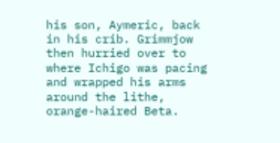his son, Aymeric, back in his crib. Grimmjow then hurried over to where Ichigo was pacing and wrapped his arms around the lithe, orange-haired Beta.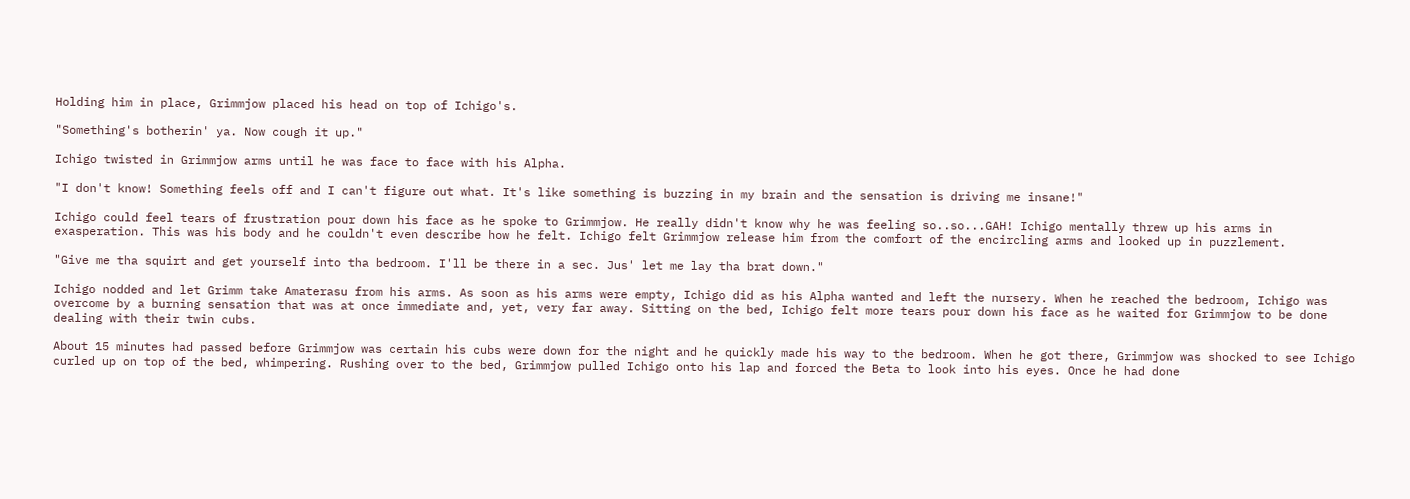Holding him in place, Grimmjow placed his head on top of Ichigo's.

"Something's botherin' ya. Now cough it up."

Ichigo twisted in Grimmjow arms until he was face to face with his Alpha.

"I don't know! Something feels off and I can't figure out what. It's like something is buzzing in my brain and the sensation is driving me insane!"

Ichigo could feel tears of frustration pour down his face as he spoke to Grimmjow. He really didn't know why he was feeling so..so...GAH! Ichigo mentally threw up his arms in exasperation. This was his body and he couldn't even describe how he felt. Ichigo felt Grimmjow release him from the comfort of the encircling arms and looked up in puzzlement.

"Give me tha squirt and get yourself into tha bedroom. I'll be there in a sec. Jus' let me lay tha brat down."

Ichigo nodded and let Grimm take Amaterasu from his arms. As soon as his arms were empty, Ichigo did as his Alpha wanted and left the nursery. When he reached the bedroom, Ichigo was overcome by a burning sensation that was at once immediate and, yet, very far away. Sitting on the bed, Ichigo felt more tears pour down his face as he waited for Grimmjow to be done dealing with their twin cubs.

About 15 minutes had passed before Grimmjow was certain his cubs were down for the night and he quickly made his way to the bedroom. When he got there, Grimmjow was shocked to see Ichigo curled up on top of the bed, whimpering. Rushing over to the bed, Grimmjow pulled Ichigo onto his lap and forced the Beta to look into his eyes. Once he had done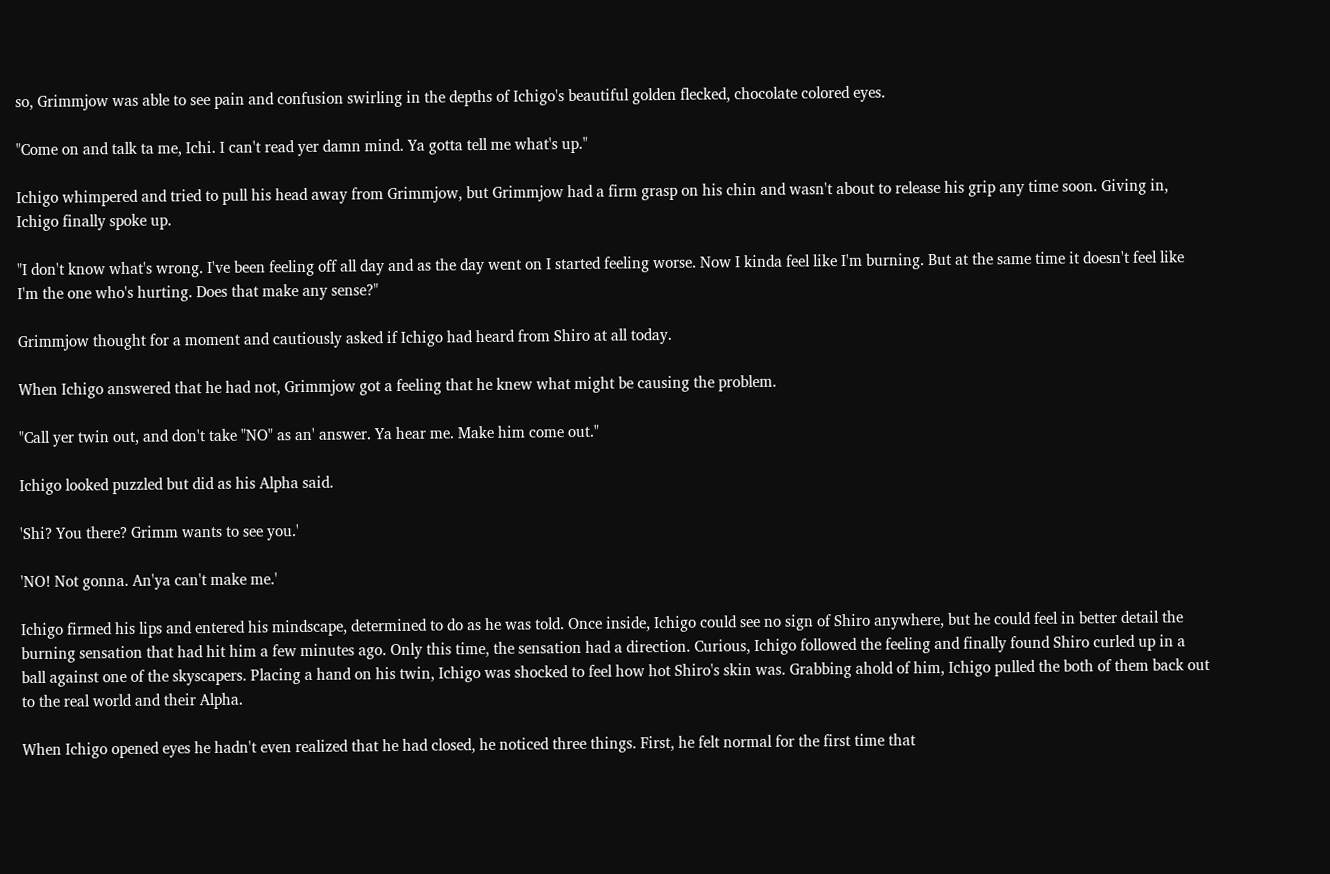so, Grimmjow was able to see pain and confusion swirling in the depths of Ichigo's beautiful golden flecked, chocolate colored eyes.

"Come on and talk ta me, Ichi. I can't read yer damn mind. Ya gotta tell me what's up."

Ichigo whimpered and tried to pull his head away from Grimmjow, but Grimmjow had a firm grasp on his chin and wasn't about to release his grip any time soon. Giving in, Ichigo finally spoke up.

"I don't know what's wrong. I've been feeling off all day and as the day went on I started feeling worse. Now I kinda feel like I'm burning. But at the same time it doesn't feel like I'm the one who's hurting. Does that make any sense?"

Grimmjow thought for a moment and cautiously asked if Ichigo had heard from Shiro at all today.

When Ichigo answered that he had not, Grimmjow got a feeling that he knew what might be causing the problem.

"Call yer twin out, and don't take "NO" as an' answer. Ya hear me. Make him come out."

Ichigo looked puzzled but did as his Alpha said.

'Shi? You there? Grimm wants to see you.'

'NO! Not gonna. An'ya can't make me.'

Ichigo firmed his lips and entered his mindscape, determined to do as he was told. Once inside, Ichigo could see no sign of Shiro anywhere, but he could feel in better detail the burning sensation that had hit him a few minutes ago. Only this time, the sensation had a direction. Curious, Ichigo followed the feeling and finally found Shiro curled up in a ball against one of the skyscapers. Placing a hand on his twin, Ichigo was shocked to feel how hot Shiro's skin was. Grabbing ahold of him, Ichigo pulled the both of them back out to the real world and their Alpha.

When Ichigo opened eyes he hadn't even realized that he had closed, he noticed three things. First, he felt normal for the first time that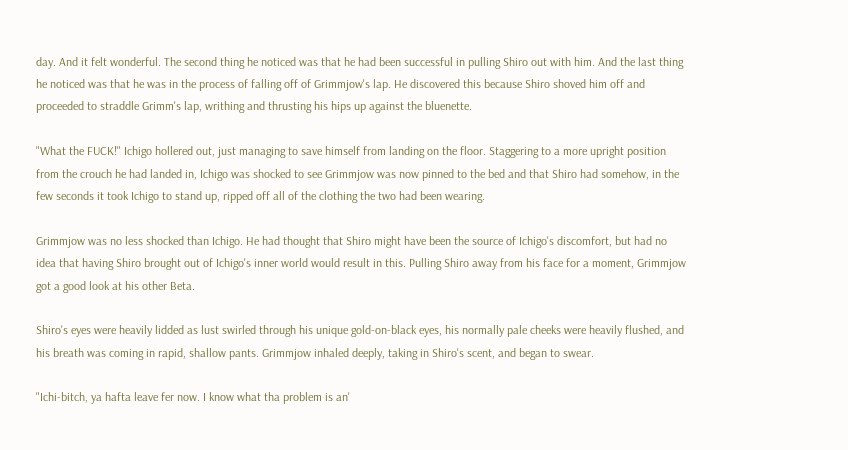day. And it felt wonderful. The second thing he noticed was that he had been successful in pulling Shiro out with him. And the last thing he noticed was that he was in the process of falling off of Grimmjow's lap. He discovered this because Shiro shoved him off and proceeded to straddle Grimm's lap, writhing and thrusting his hips up against the bluenette.

"What the FUCK!" Ichigo hollered out, just managing to save himself from landing on the floor. Staggering to a more upright position from the crouch he had landed in, Ichigo was shocked to see Grimmjow was now pinned to the bed and that Shiro had somehow, in the few seconds it took Ichigo to stand up, ripped off all of the clothing the two had been wearing.

Grimmjow was no less shocked than Ichigo. He had thought that Shiro might have been the source of Ichigo's discomfort, but had no idea that having Shiro brought out of Ichigo's inner world would result in this. Pulling Shiro away from his face for a moment, Grimmjow got a good look at his other Beta.

Shiro's eyes were heavily lidded as lust swirled through his unique gold-on-black eyes, his normally pale cheeks were heavily flushed, and his breath was coming in rapid, shallow pants. Grimmjow inhaled deeply, taking in Shiro's scent, and began to swear.

"Ichi-bitch, ya hafta leave fer now. I know what tha problem is an'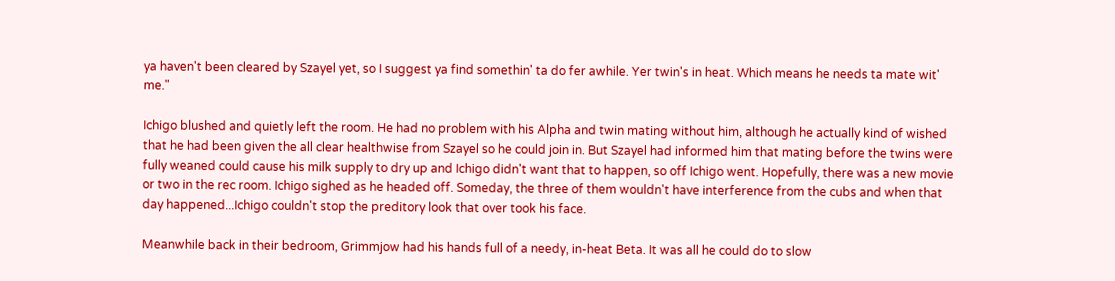ya haven't been cleared by Szayel yet, so I suggest ya find somethin' ta do fer awhile. Yer twin's in heat. Which means he needs ta mate wit' me."

Ichigo blushed and quietly left the room. He had no problem with his Alpha and twin mating without him, although he actually kind of wished that he had been given the all clear healthwise from Szayel so he could join in. But Szayel had informed him that mating before the twins were fully weaned could cause his milk supply to dry up and Ichigo didn't want that to happen, so off Ichigo went. Hopefully, there was a new movie or two in the rec room. Ichigo sighed as he headed off. Someday, the three of them wouldn't have interference from the cubs and when that day happened...Ichigo couldn't stop the preditory look that over took his face.

Meanwhile back in their bedroom, Grimmjow had his hands full of a needy, in-heat Beta. It was all he could do to slow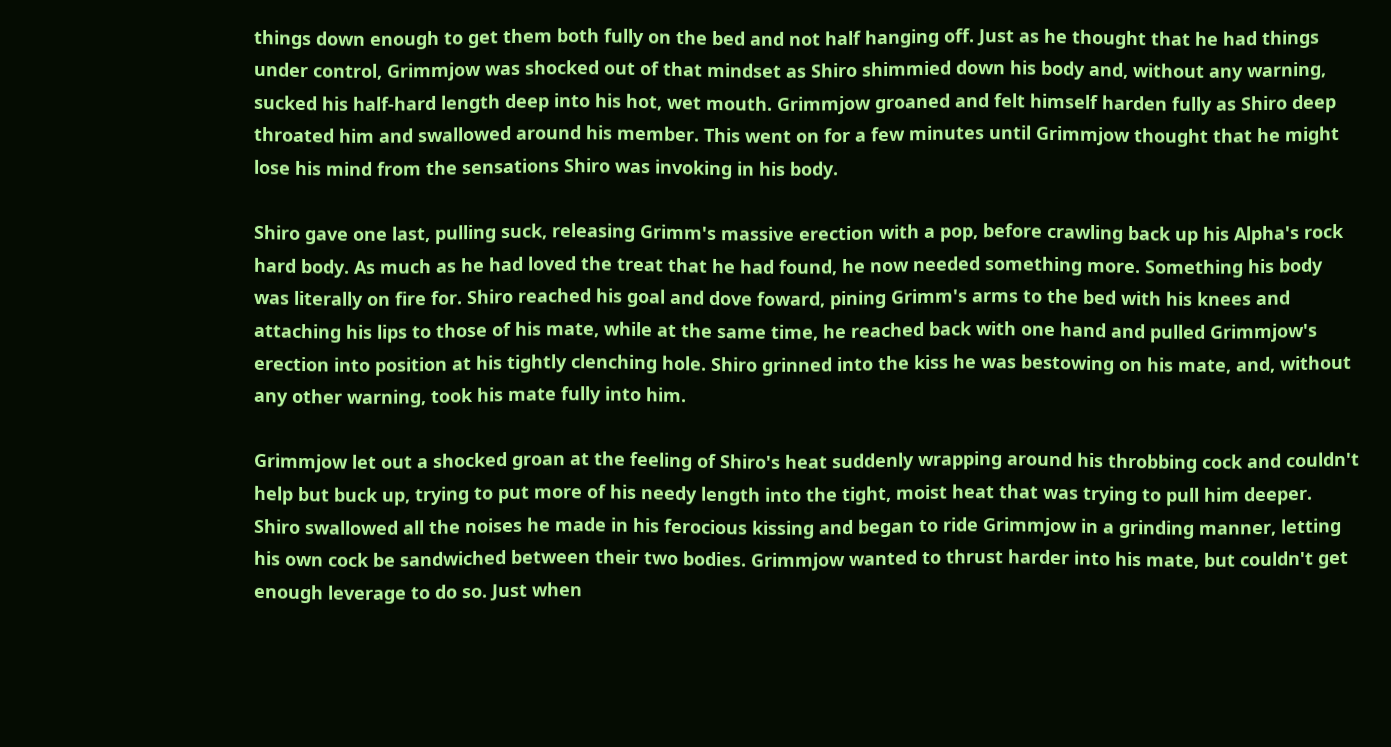things down enough to get them both fully on the bed and not half hanging off. Just as he thought that he had things under control, Grimmjow was shocked out of that mindset as Shiro shimmied down his body and, without any warning, sucked his half-hard length deep into his hot, wet mouth. Grimmjow groaned and felt himself harden fully as Shiro deep throated him and swallowed around his member. This went on for a few minutes until Grimmjow thought that he might lose his mind from the sensations Shiro was invoking in his body.

Shiro gave one last, pulling suck, releasing Grimm's massive erection with a pop, before crawling back up his Alpha's rock hard body. As much as he had loved the treat that he had found, he now needed something more. Something his body was literally on fire for. Shiro reached his goal and dove foward, pining Grimm's arms to the bed with his knees and attaching his lips to those of his mate, while at the same time, he reached back with one hand and pulled Grimmjow's erection into position at his tightly clenching hole. Shiro grinned into the kiss he was bestowing on his mate, and, without any other warning, took his mate fully into him.

Grimmjow let out a shocked groan at the feeling of Shiro's heat suddenly wrapping around his throbbing cock and couldn't help but buck up, trying to put more of his needy length into the tight, moist heat that was trying to pull him deeper. Shiro swallowed all the noises he made in his ferocious kissing and began to ride Grimmjow in a grinding manner, letting his own cock be sandwiched between their two bodies. Grimmjow wanted to thrust harder into his mate, but couldn't get enough leverage to do so. Just when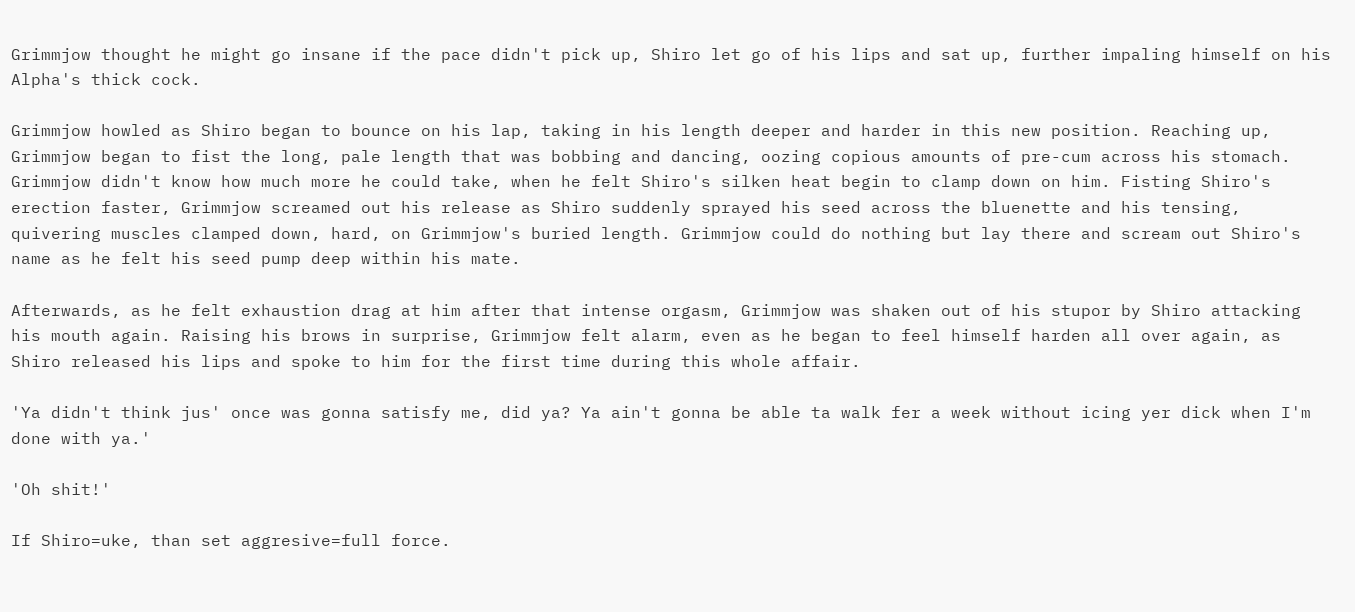Grimmjow thought he might go insane if the pace didn't pick up, Shiro let go of his lips and sat up, further impaling himself on his Alpha's thick cock.

Grimmjow howled as Shiro began to bounce on his lap, taking in his length deeper and harder in this new position. Reaching up, Grimmjow began to fist the long, pale length that was bobbing and dancing, oozing copious amounts of pre-cum across his stomach. Grimmjow didn't know how much more he could take, when he felt Shiro's silken heat begin to clamp down on him. Fisting Shiro's erection faster, Grimmjow screamed out his release as Shiro suddenly sprayed his seed across the bluenette and his tensing, quivering muscles clamped down, hard, on Grimmjow's buried length. Grimmjow could do nothing but lay there and scream out Shiro's name as he felt his seed pump deep within his mate.

Afterwards, as he felt exhaustion drag at him after that intense orgasm, Grimmjow was shaken out of his stupor by Shiro attacking his mouth again. Raising his brows in surprise, Grimmjow felt alarm, even as he began to feel himself harden all over again, as Shiro released his lips and spoke to him for the first time during this whole affair.

'Ya didn't think jus' once was gonna satisfy me, did ya? Ya ain't gonna be able ta walk fer a week without icing yer dick when I'm done with ya.'

'Oh shit!'

If Shiro=uke, than set aggresive=full force.